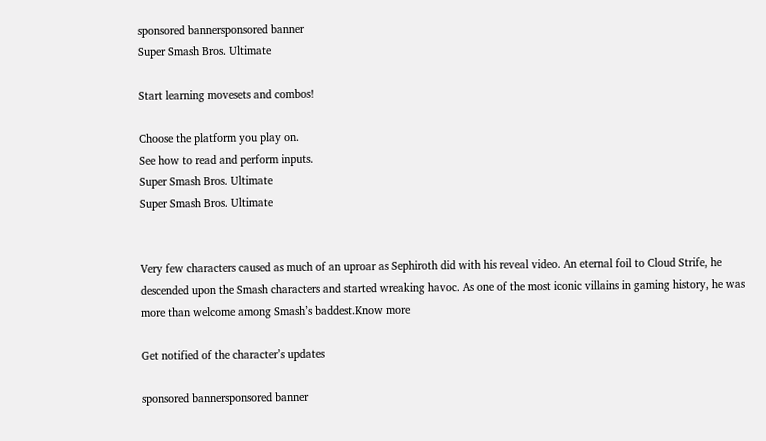sponsored bannersponsored banner
Super Smash Bros. Ultimate

Start learning movesets and combos!

Choose the platform you play on.
See how to read and perform inputs.
Super Smash Bros. Ultimate
Super Smash Bros. Ultimate


Very few characters caused as much of an uproar as Sephiroth did with his reveal video. An eternal foil to Cloud Strife, he descended upon the Smash characters and started wreaking havoc. As one of the most iconic villains in gaming history, he was more than welcome among Smash’s baddest.Know more

Get notified of the character’s updates

sponsored bannersponsored banner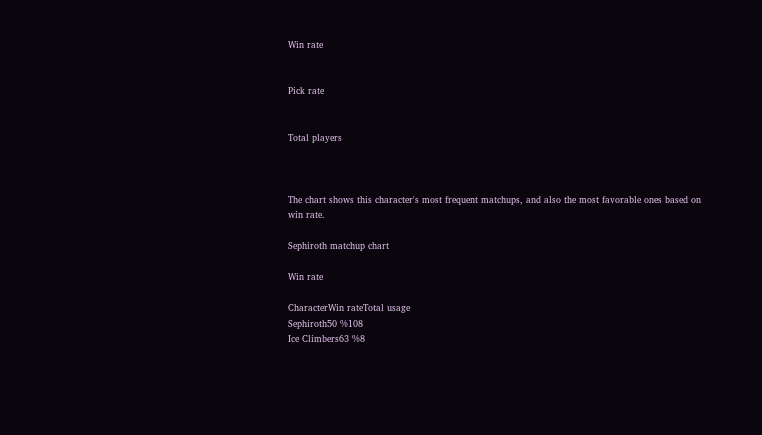Win rate


Pick rate


Total players



The chart shows this character's most frequent matchups, and also the most favorable ones based on win rate.

Sephiroth matchup chart

Win rate

CharacterWin rateTotal usage
Sephiroth50 %108
Ice Climbers63 %8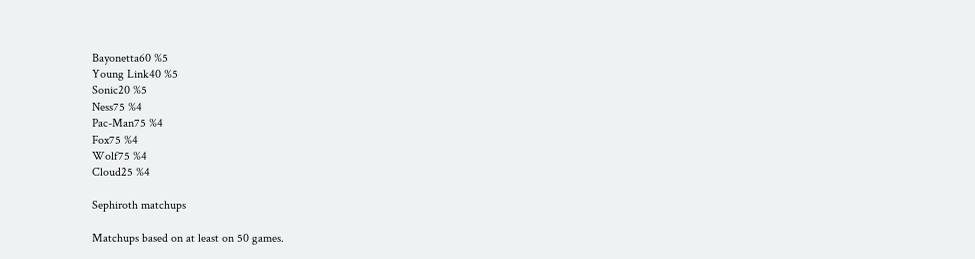Bayonetta60 %5
Young Link40 %5
Sonic20 %5
Ness75 %4
Pac-Man75 %4
Fox75 %4
Wolf75 %4
Cloud25 %4

Sephiroth matchups

Matchups based on at least on 50 games.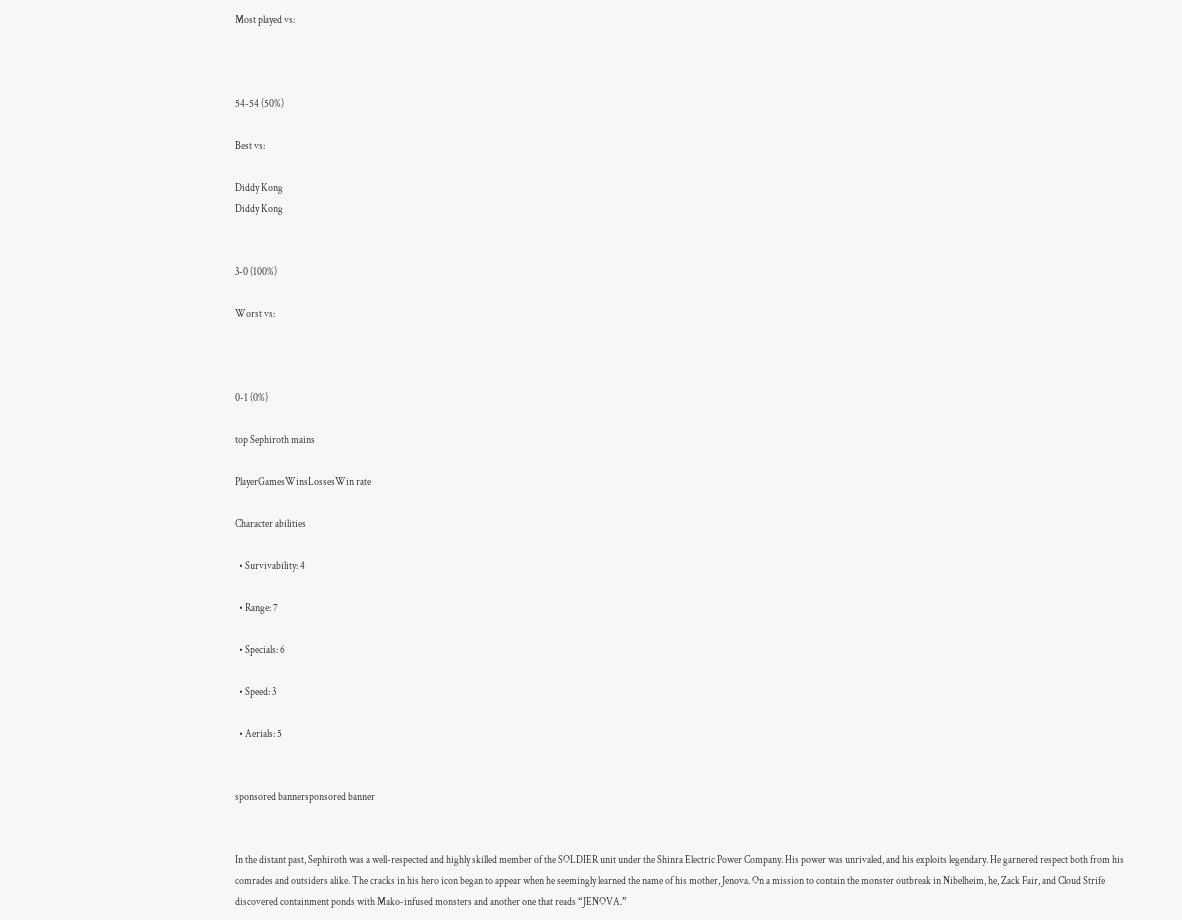Most played vs:



54-54 (50%)

Best vs:

Diddy Kong
Diddy Kong


3-0 (100%)

Worst vs:



0-1 (0%)

top Sephiroth mains

PlayerGamesWinsLossesWin rate

Character abilities

  • Survivability: 4

  • Range: 7

  • Specials: 6

  • Speed: 3

  • Aerials: 5


sponsored bannersponsored banner


In the distant past, Sephiroth was a well-respected and highly skilled member of the SOLDIER unit under the Shinra Electric Power Company. His power was unrivaled, and his exploits legendary. He garnered respect both from his comrades and outsiders alike. The cracks in his hero icon began to appear when he seemingly learned the name of his mother, Jenova. On a mission to contain the monster outbreak in Nibelheim, he, Zack Fair, and Cloud Strife discovered containment ponds with Mako-infused monsters and another one that reads “JENOVA.”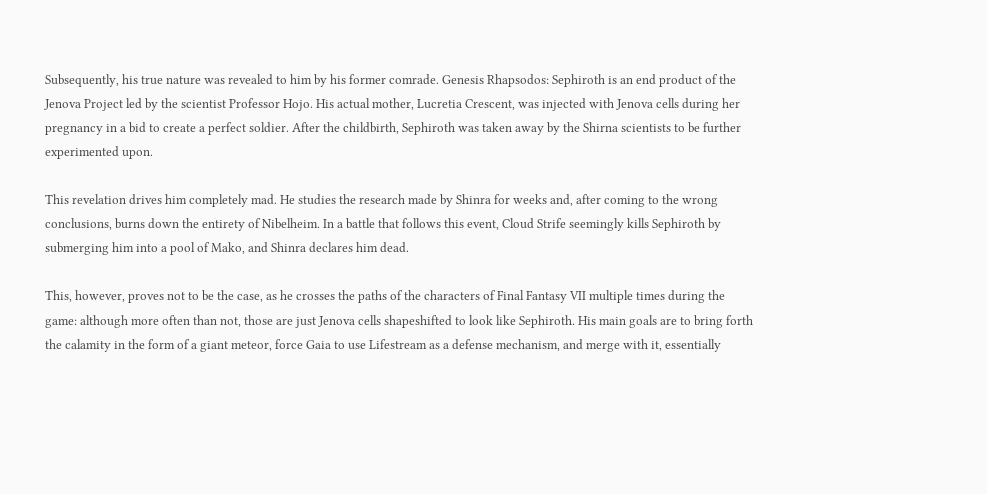Subsequently, his true nature was revealed to him by his former comrade. Genesis Rhapsodos: Sephiroth is an end product of the Jenova Project led by the scientist Professor Hojo. His actual mother, Lucretia Crescent, was injected with Jenova cells during her pregnancy in a bid to create a perfect soldier. After the childbirth, Sephiroth was taken away by the Shirna scientists to be further experimented upon.

This revelation drives him completely mad. He studies the research made by Shinra for weeks and, after coming to the wrong conclusions, burns down the entirety of Nibelheim. In a battle that follows this event, Cloud Strife seemingly kills Sephiroth by submerging him into a pool of Mako, and Shinra declares him dead.

This, however, proves not to be the case, as he crosses the paths of the characters of Final Fantasy VII multiple times during the game: although more often than not, those are just Jenova cells shapeshifted to look like Sephiroth. His main goals are to bring forth the calamity in the form of a giant meteor, force Gaia to use Lifestream as a defense mechanism, and merge with it, essentially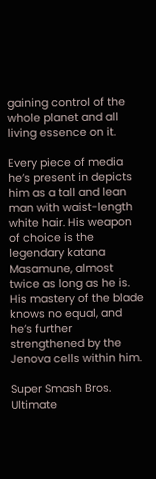gaining control of the whole planet and all living essence on it.

Every piece of media he’s present in depicts him as a tall and lean man with waist-length white hair. His weapon of choice is the legendary katana Masamune, almost twice as long as he is. His mastery of the blade knows no equal, and he’s further strengthened by the Jenova cells within him.

Super Smash Bros. Ultimate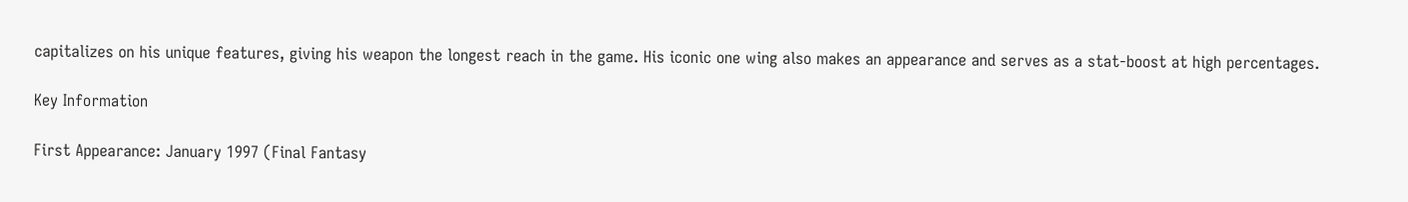capitalizes on his unique features, giving his weapon the longest reach in the game. His iconic one wing also makes an appearance and serves as a stat-boost at high percentages.

Key Information

First Appearance: January 1997 (Final Fantasy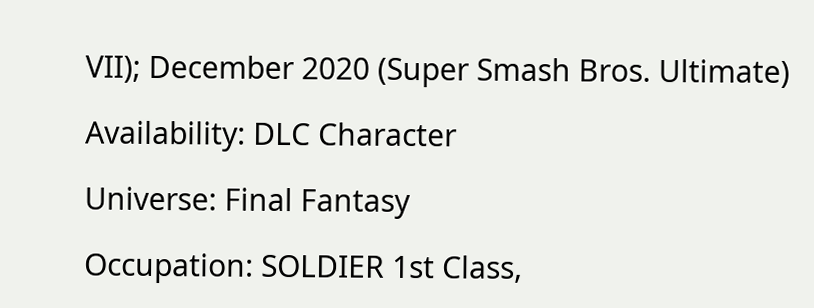VII); December 2020 (Super Smash Bros. Ultimate)

Availability: DLC Character

Universe: Final Fantasy

Occupation: SOLDIER 1st Class,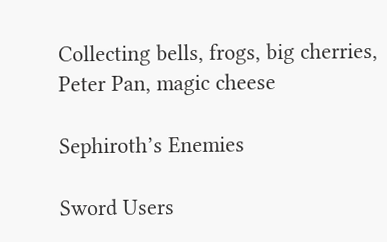Collecting bells, frogs, big cherries, Peter Pan, magic cheese

Sephiroth’s Enemies

Sword Users